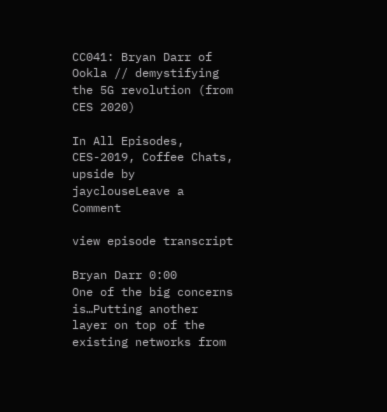CC041: Bryan Darr of Ookla // demystifying the 5G revolution (from CES 2020)

In All Episodes, CES-2019, Coffee Chats, upside by jayclouseLeave a Comment

view episode transcript

Bryan Darr 0:00
One of the big concerns is…Putting another layer on top of the existing networks from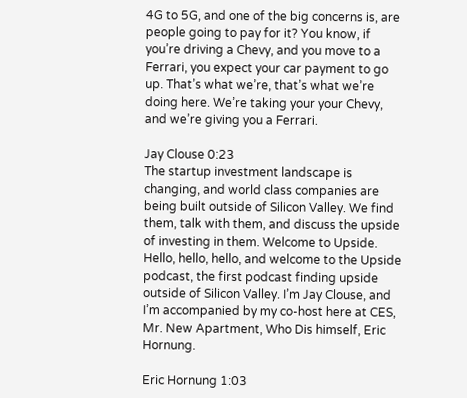4G to 5G, and one of the big concerns is, are people going to pay for it? You know, if you’re driving a Chevy, and you move to a Ferrari, you expect your car payment to go up. That’s what we’re, that’s what we’re doing here. We’re taking your your Chevy, and we’re giving you a Ferrari.

Jay Clouse 0:23
The startup investment landscape is changing, and world class companies are being built outside of Silicon Valley. We find them, talk with them, and discuss the upside of investing in them. Welcome to Upside. Hello, hello, hello, and welcome to the Upside podcast, the first podcast finding upside outside of Silicon Valley. I’m Jay Clouse, and I’m accompanied by my co-host here at CES, Mr. New Apartment, Who Dis himself, Eric Hornung.

Eric Hornung 1:03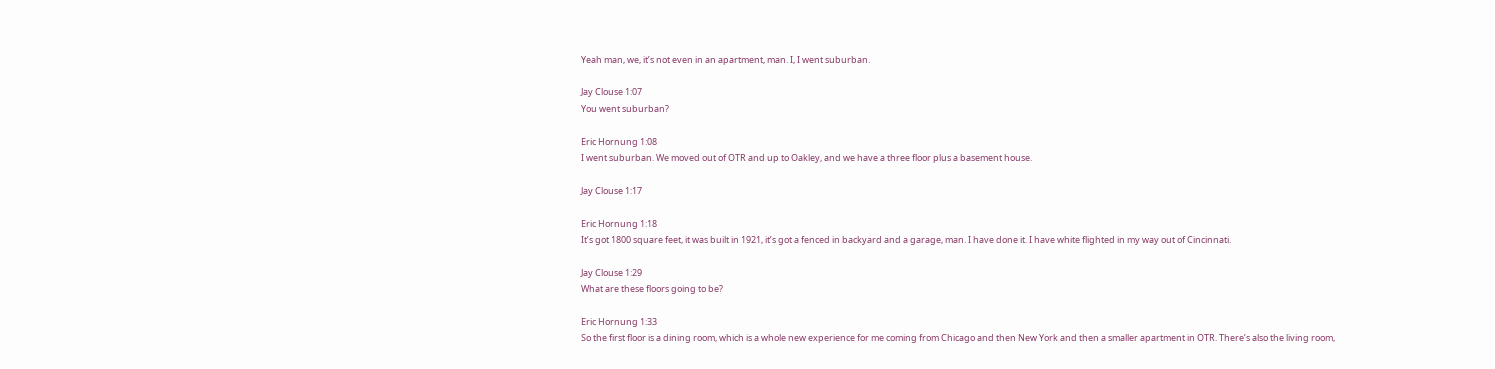Yeah man, we, it’s not even in an apartment, man. I, I went suburban.

Jay Clouse 1:07
You went suburban?

Eric Hornung 1:08
I went suburban. We moved out of OTR and up to Oakley, and we have a three floor plus a basement house.

Jay Clouse 1:17

Eric Hornung 1:18
It’s got 1800 square feet, it was built in 1921, it’s got a fenced in backyard and a garage, man. I have done it. I have white flighted in my way out of Cincinnati.

Jay Clouse 1:29
What are these floors going to be?

Eric Hornung 1:33
So the first floor is a dining room, which is a whole new experience for me coming from Chicago and then New York and then a smaller apartment in OTR. There’s also the living room,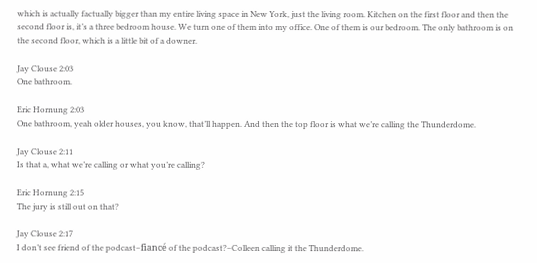which is actually factually bigger than my entire living space in New York, just the living room. Kitchen on the first floor and then the second floor is, it’s a three bedroom house. We turn one of them into my office. One of them is our bedroom. The only bathroom is on the second floor, which is a little bit of a downer.

Jay Clouse 2:03
One bathroom.

Eric Hornung 2:03
One bathroom, yeah older houses, you know, that’ll happen. And then the top floor is what we’re calling the Thunderdome.

Jay Clouse 2:11
Is that a, what we’re calling or what you’re calling?

Eric Hornung 2:15
The jury is still out on that?

Jay Clouse 2:17
I don’t see friend of the podcast–fiancé of the podcast?–Colleen calling it the Thunderdome.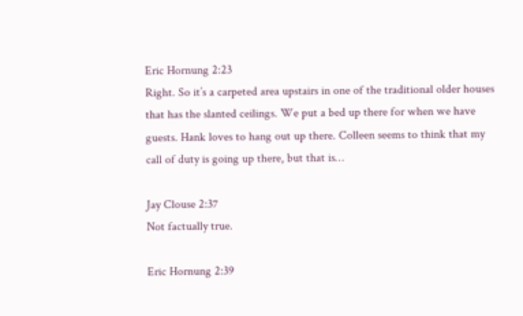Eric Hornung 2:23
Right. So it’s a carpeted area upstairs in one of the traditional older houses that has the slanted ceilings. We put a bed up there for when we have guests. Hank loves to hang out up there. Colleen seems to think that my call of duty is going up there, but that is…

Jay Clouse 2:37
Not factually true.

Eric Hornung 2:39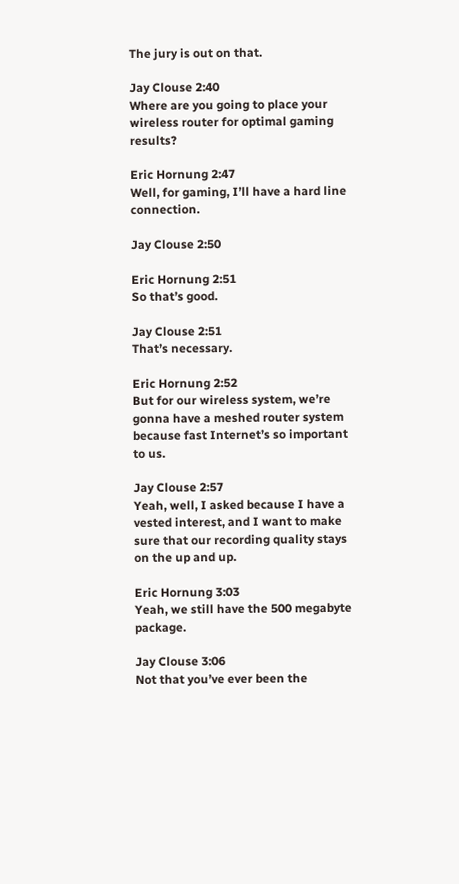The jury is out on that.

Jay Clouse 2:40
Where are you going to place your wireless router for optimal gaming results?

Eric Hornung 2:47
Well, for gaming, I’ll have a hard line connection.

Jay Clouse 2:50

Eric Hornung 2:51
So that’s good.

Jay Clouse 2:51
That’s necessary.

Eric Hornung 2:52
But for our wireless system, we’re gonna have a meshed router system because fast Internet’s so important to us.

Jay Clouse 2:57
Yeah, well, I asked because I have a vested interest, and I want to make sure that our recording quality stays on the up and up.

Eric Hornung 3:03
Yeah, we still have the 500 megabyte package.

Jay Clouse 3:06
Not that you’ve ever been the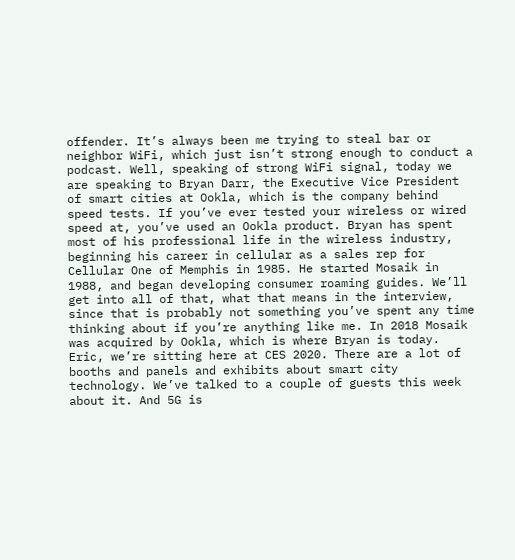offender. It’s always been me trying to steal bar or neighbor WiFi, which just isn’t strong enough to conduct a podcast. Well, speaking of strong WiFi signal, today we are speaking to Bryan Darr, the Executive Vice President of smart cities at Ookla, which is the company behind speed tests. If you’ve ever tested your wireless or wired speed at, you’ve used an Ookla product. Bryan has spent most of his professional life in the wireless industry, beginning his career in cellular as a sales rep for Cellular One of Memphis in 1985. He started Mosaik in 1988, and began developing consumer roaming guides. We’ll get into all of that, what that means in the interview, since that is probably not something you’ve spent any time thinking about if you’re anything like me. In 2018 Mosaik was acquired by Ookla, which is where Bryan is today. Eric, we’re sitting here at CES 2020. There are a lot of booths and panels and exhibits about smart city technology. We’ve talked to a couple of guests this week about it. And 5G is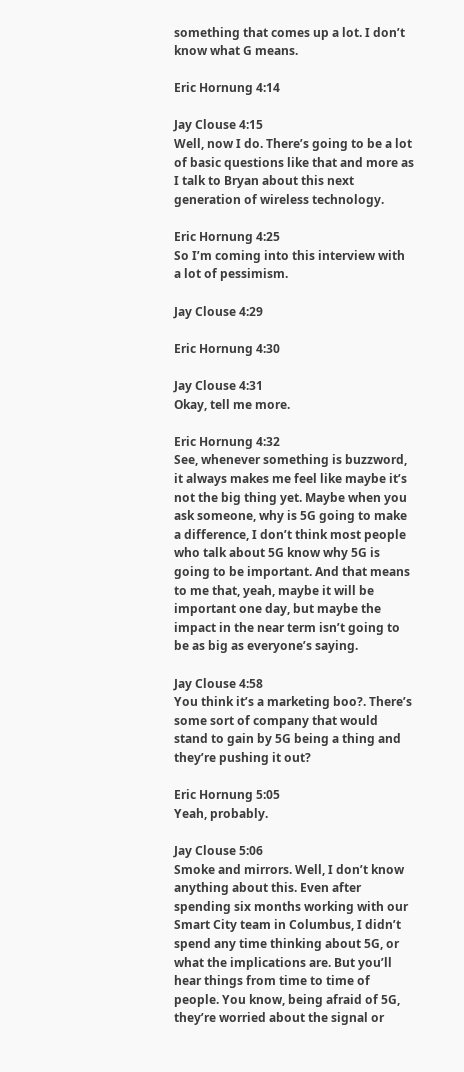something that comes up a lot. I don’t know what G means.

Eric Hornung 4:14

Jay Clouse 4:15
Well, now I do. There’s going to be a lot of basic questions like that and more as I talk to Bryan about this next generation of wireless technology.

Eric Hornung 4:25
So I’m coming into this interview with a lot of pessimism.

Jay Clouse 4:29

Eric Hornung 4:30

Jay Clouse 4:31
Okay, tell me more.

Eric Hornung 4:32
See, whenever something is buzzword, it always makes me feel like maybe it’s not the big thing yet. Maybe when you ask someone, why is 5G going to make a difference, I don’t think most people who talk about 5G know why 5G is going to be important. And that means to me that, yeah, maybe it will be important one day, but maybe the impact in the near term isn’t going to be as big as everyone’s saying.

Jay Clouse 4:58
You think it’s a marketing boo?. There’s some sort of company that would stand to gain by 5G being a thing and they’re pushing it out?

Eric Hornung 5:05
Yeah, probably.

Jay Clouse 5:06
Smoke and mirrors. Well, I don’t know anything about this. Even after spending six months working with our Smart City team in Columbus, I didn’t spend any time thinking about 5G, or what the implications are. But you’ll hear things from time to time of people. You know, being afraid of 5G, they’re worried about the signal or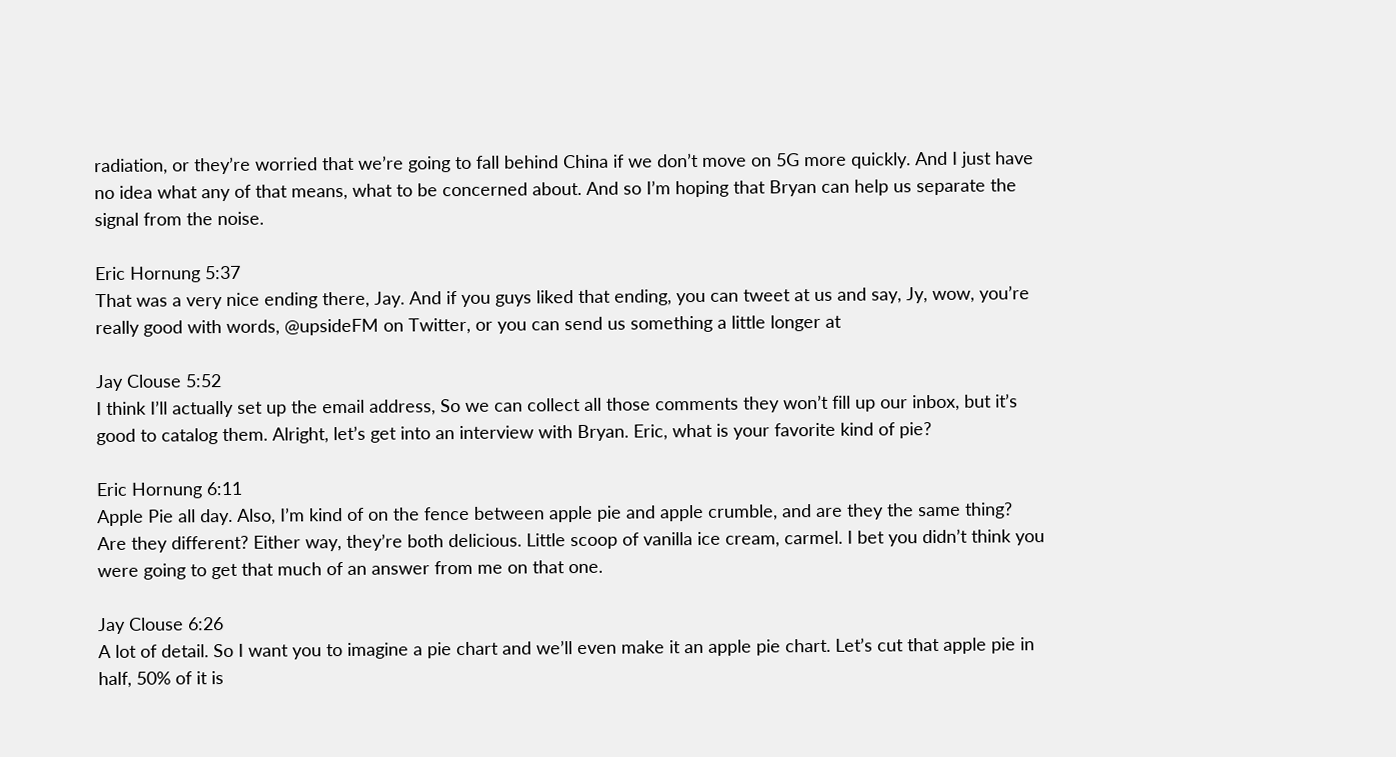radiation, or they’re worried that we’re going to fall behind China if we don’t move on 5G more quickly. And I just have no idea what any of that means, what to be concerned about. And so I’m hoping that Bryan can help us separate the signal from the noise.

Eric Hornung 5:37
That was a very nice ending there, Jay. And if you guys liked that ending, you can tweet at us and say, Jy, wow, you’re really good with words, @upsideFM on Twitter, or you can send us something a little longer at

Jay Clouse 5:52
I think I’ll actually set up the email address, So we can collect all those comments they won’t fill up our inbox, but it’s good to catalog them. Alright, let’s get into an interview with Bryan. Eric, what is your favorite kind of pie?

Eric Hornung 6:11
Apple Pie all day. Also, I’m kind of on the fence between apple pie and apple crumble, and are they the same thing? Are they different? Either way, they’re both delicious. Little scoop of vanilla ice cream, carmel. I bet you didn’t think you were going to get that much of an answer from me on that one.

Jay Clouse 6:26
A lot of detail. So I want you to imagine a pie chart and we’ll even make it an apple pie chart. Let’s cut that apple pie in half, 50% of it is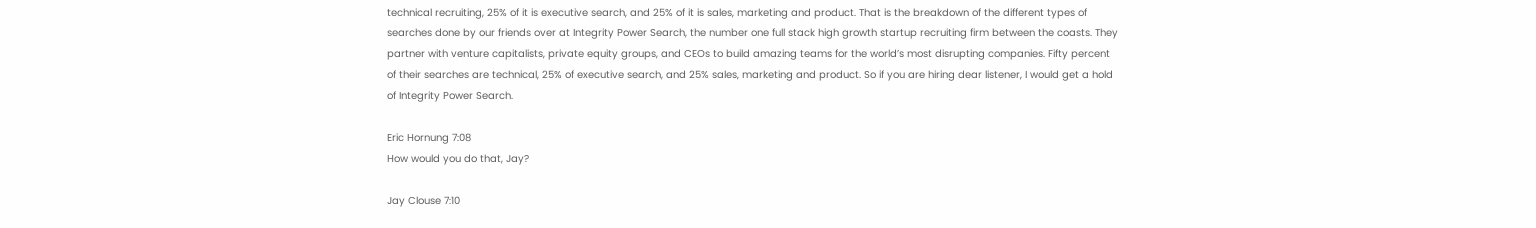technical recruiting, 25% of it is executive search, and 25% of it is sales, marketing and product. That is the breakdown of the different types of searches done by our friends over at Integrity Power Search, the number one full stack high growth startup recruiting firm between the coasts. They partner with venture capitalists, private equity groups, and CEOs to build amazing teams for the world’s most disrupting companies. Fifty percent of their searches are technical, 25% of executive search, and 25% sales, marketing and product. So if you are hiring dear listener, I would get a hold of Integrity Power Search.

Eric Hornung 7:08
How would you do that, Jay?

Jay Clouse 7:10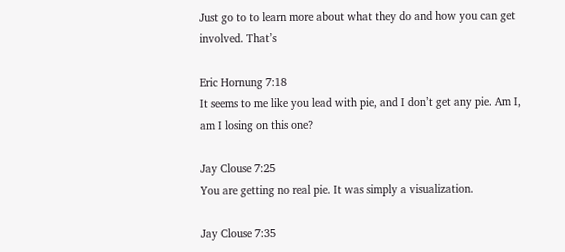Just go to to learn more about what they do and how you can get involved. That’s

Eric Hornung 7:18
It seems to me like you lead with pie, and I don’t get any pie. Am I, am I losing on this one?

Jay Clouse 7:25
You are getting no real pie. It was simply a visualization.

Jay Clouse 7:35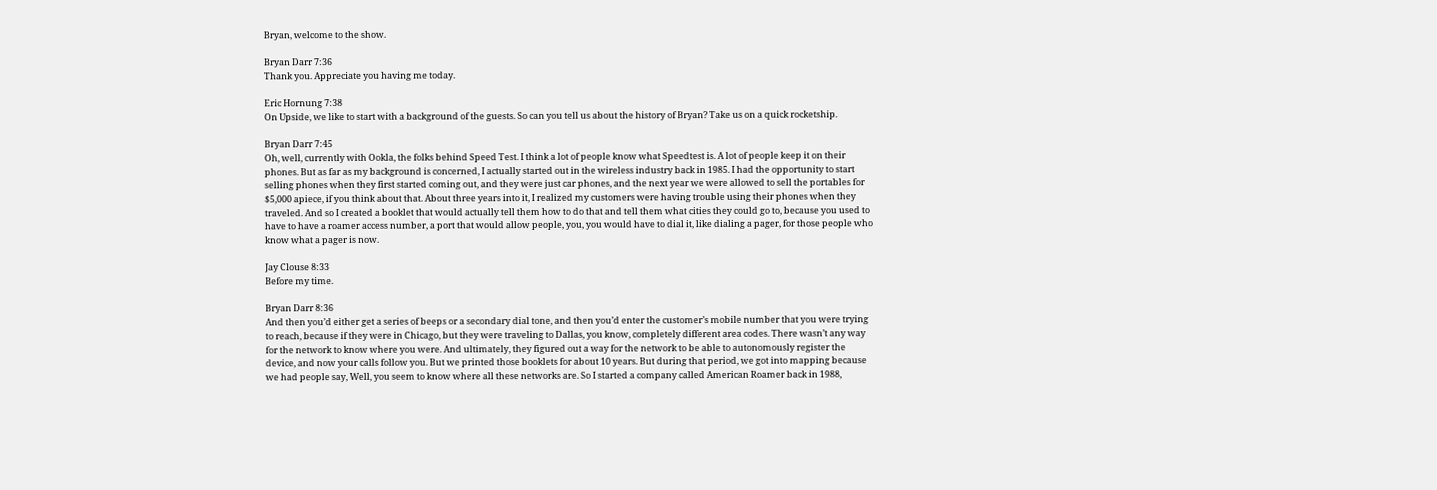Bryan, welcome to the show.

Bryan Darr 7:36
Thank you. Appreciate you having me today.

Eric Hornung 7:38
On Upside, we like to start with a background of the guests. So can you tell us about the history of Bryan? Take us on a quick rocketship.

Bryan Darr 7:45
Oh, well, currently with Ookla, the folks behind Speed Test. I think a lot of people know what Speedtest is. A lot of people keep it on their phones. But as far as my background is concerned, I actually started out in the wireless industry back in 1985. I had the opportunity to start selling phones when they first started coming out, and they were just car phones, and the next year we were allowed to sell the portables for $5,000 apiece, if you think about that. About three years into it, I realized my customers were having trouble using their phones when they traveled. And so I created a booklet that would actually tell them how to do that and tell them what cities they could go to, because you used to have to have a roamer access number, a port that would allow people, you, you would have to dial it, like dialing a pager, for those people who know what a pager is now.

Jay Clouse 8:33
Before my time.

Bryan Darr 8:36
And then you’d either get a series of beeps or a secondary dial tone, and then you’d enter the customer’s mobile number that you were trying to reach, because if they were in Chicago, but they were traveling to Dallas, you know, completely different area codes. There wasn’t any way for the network to know where you were. And ultimately, they figured out a way for the network to be able to autonomously register the device, and now your calls follow you. But we printed those booklets for about 10 years. But during that period, we got into mapping because we had people say, Well, you seem to know where all these networks are. So I started a company called American Roamer back in 1988,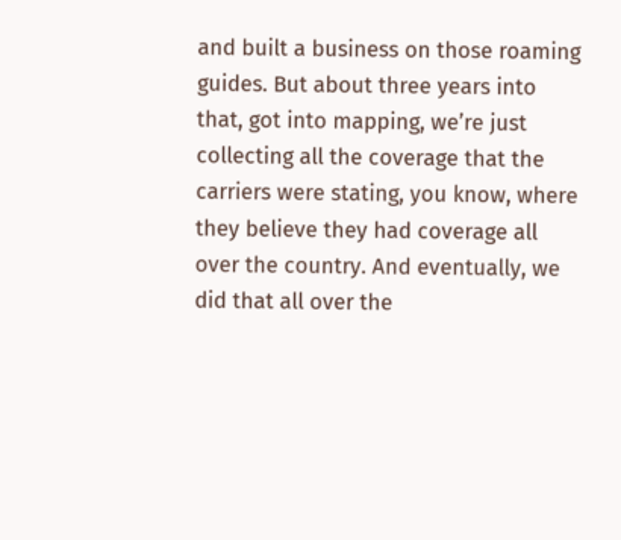and built a business on those roaming guides. But about three years into that, got into mapping, we’re just collecting all the coverage that the carriers were stating, you know, where they believe they had coverage all over the country. And eventually, we did that all over the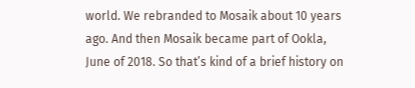world. We rebranded to Mosaik about 10 years ago. And then Mosaik became part of Ookla, June of 2018. So that’s kind of a brief history on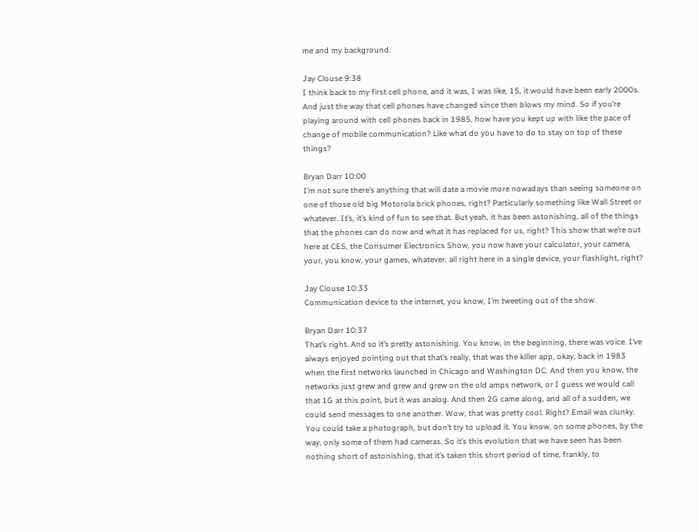me and my background.

Jay Clouse 9:38
I think back to my first cell phone, and it was, I was like, 15, it would have been early 2000s. And just the way that cell phones have changed since then blows my mind. So if you’re playing around with cell phones back in 1985, how have you kept up with like the pace of change of mobile communication? Like what do you have to do to stay on top of these things?

Bryan Darr 10:00
I’m not sure there’s anything that will date a movie more nowadays than seeing someone on one of those old big Motorola brick phones, right? Particularly something like Wall Street or whatever. It’s, it’s kind of fun to see that. But yeah, it has been astonishing, all of the things that the phones can do now and what it has replaced for us, right? This show that we’re out here at CES, the Consumer Electronics Show, you now have your calculator, your camera, your, you know, your games, whatever, all right here in a single device, your flashlight, right?

Jay Clouse 10:33
Communication device to the internet, you know, I’m tweeting out of the show.

Bryan Darr 10:37
That’s right. And so it’s pretty astonishing. You know, in the beginning, there was voice. I’ve always enjoyed pointing out that that’s really, that was the killer app, okay, back in 1983 when the first networks launched in Chicago and Washington DC. And then you know, the networks just grew and grew and grew on the old amps network, or I guess we would call that 1G at this point, but it was analog. And then 2G came along, and all of a sudden, we could send messages to one another. Wow, that was pretty cool. Right? Email was clunky. You could take a photograph, but don’t try to upload it. You know, on some phones, by the way, only some of them had cameras. So it’s this evolution that we have seen has been nothing short of astonishing, that it’s taken this short period of time, frankly, to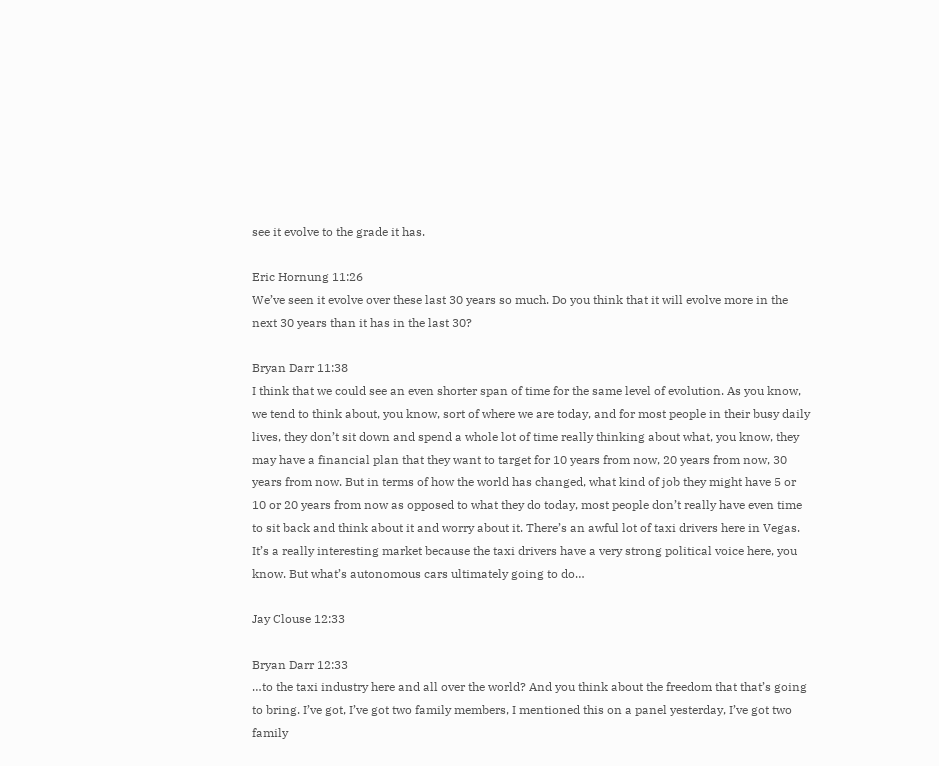see it evolve to the grade it has.

Eric Hornung 11:26
We’ve seen it evolve over these last 30 years so much. Do you think that it will evolve more in the next 30 years than it has in the last 30?

Bryan Darr 11:38
I think that we could see an even shorter span of time for the same level of evolution. As you know, we tend to think about, you know, sort of where we are today, and for most people in their busy daily lives, they don’t sit down and spend a whole lot of time really thinking about what, you know, they may have a financial plan that they want to target for 10 years from now, 20 years from now, 30 years from now. But in terms of how the world has changed, what kind of job they might have 5 or 10 or 20 years from now as opposed to what they do today, most people don’t really have even time to sit back and think about it and worry about it. There’s an awful lot of taxi drivers here in Vegas. It’s a really interesting market because the taxi drivers have a very strong political voice here, you know. But what’s autonomous cars ultimately going to do…

Jay Clouse 12:33

Bryan Darr 12:33
…to the taxi industry here and all over the world? And you think about the freedom that that’s going to bring. I’ve got, I’ve got two family members, I mentioned this on a panel yesterday, I’ve got two family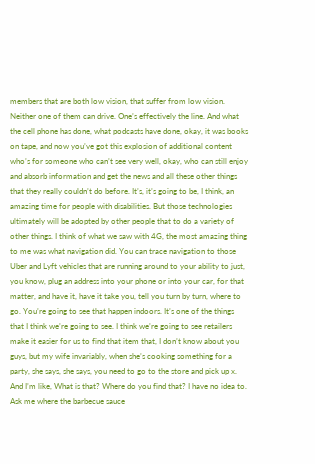members that are both low vision, that suffer from low vision. Neither one of them can drive. One’s effectively the line. And what the cell phone has done, what podcasts have done, okay, it was books on tape, and now you’ve got this explosion of additional content who’s for someone who can’t see very well, okay, who can still enjoy and absorb information and get the news and all these other things that they really couldn’t do before. It’s, it’s going to be, I think, an amazing time for people with disabilities. But those technologies ultimately will be adopted by other people that to do a variety of other things. I think of what we saw with 4G, the most amazing thing to me was what navigation did. You can trace navigation to those Uber and Lyft vehicles that are running around to your ability to just, you know, plug an address into your phone or into your car, for that matter, and have it, have it take you, tell you turn by turn, where to go. You’re going to see that happen indoors. It’s one of the things that I think we’re going to see. I think we’re going to see retailers make it easier for us to find that item that, I don’t know about you guys, but my wife invariably, when she’s cooking something for a party, she says, she says, you need to go to the store and pick up x. And I’m like, What is that? Where do you find that? I have no idea to. Ask me where the barbecue sauce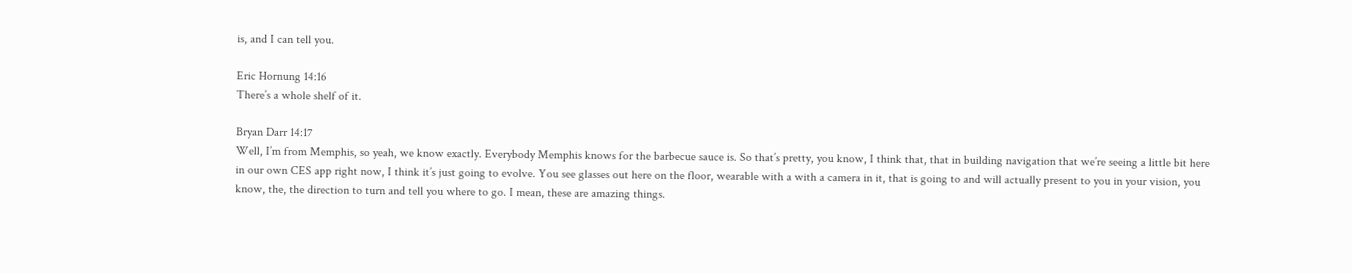is, and I can tell you.

Eric Hornung 14:16
There’s a whole shelf of it.

Bryan Darr 14:17
Well, I’m from Memphis, so yeah, we know exactly. Everybody Memphis knows for the barbecue sauce is. So that’s pretty, you know, I think that, that in building navigation that we’re seeing a little bit here in our own CES app right now, I think it’s just going to evolve. You see glasses out here on the floor, wearable with a with a camera in it, that is going to and will actually present to you in your vision, you know, the, the direction to turn and tell you where to go. I mean, these are amazing things.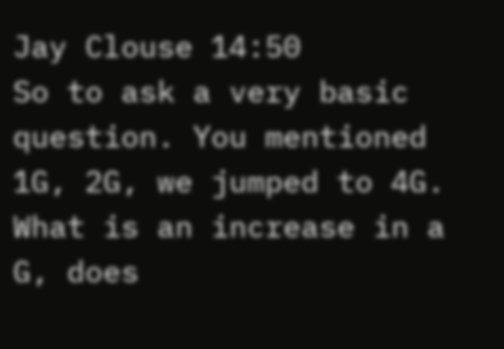Jay Clouse 14:50
So to ask a very basic question. You mentioned 1G, 2G, we jumped to 4G. What is an increase in a G, does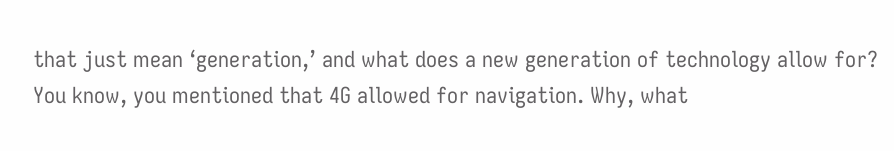that just mean ‘generation,’ and what does a new generation of technology allow for? You know, you mentioned that 4G allowed for navigation. Why, what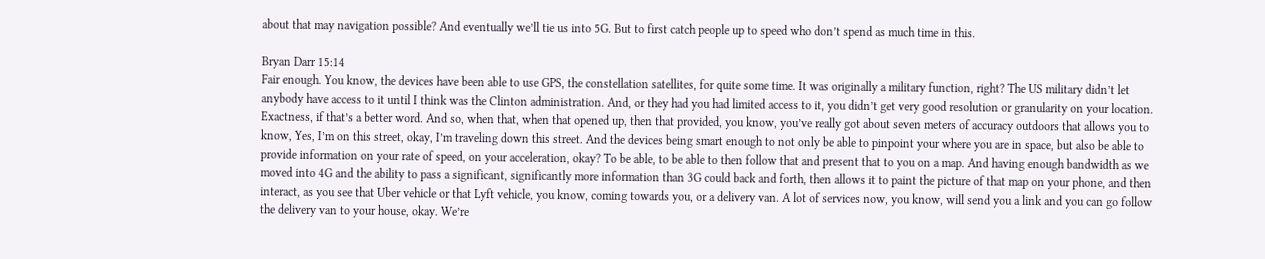about that may navigation possible? And eventually we’ll tie us into 5G. But to first catch people up to speed who don’t spend as much time in this.

Bryan Darr 15:14
Fair enough. You know, the devices have been able to use GPS, the constellation satellites, for quite some time. It was originally a military function, right? The US military didn’t let anybody have access to it until I think was the Clinton administration. And, or they had you had limited access to it, you didn’t get very good resolution or granularity on your location. Exactness, if that’s a better word. And so, when that, when that opened up, then that provided, you know, you’ve really got about seven meters of accuracy outdoors that allows you to know, Yes, I’m on this street, okay, I’m traveling down this street. And the devices being smart enough to not only be able to pinpoint your where you are in space, but also be able to provide information on your rate of speed, on your acceleration, okay? To be able, to be able to then follow that and present that to you on a map. And having enough bandwidth as we moved into 4G and the ability to pass a significant, significantly more information than 3G could back and forth, then allows it to paint the picture of that map on your phone, and then interact, as you see that Uber vehicle or that Lyft vehicle, you know, coming towards you, or a delivery van. A lot of services now, you know, will send you a link and you can go follow the delivery van to your house, okay. We’re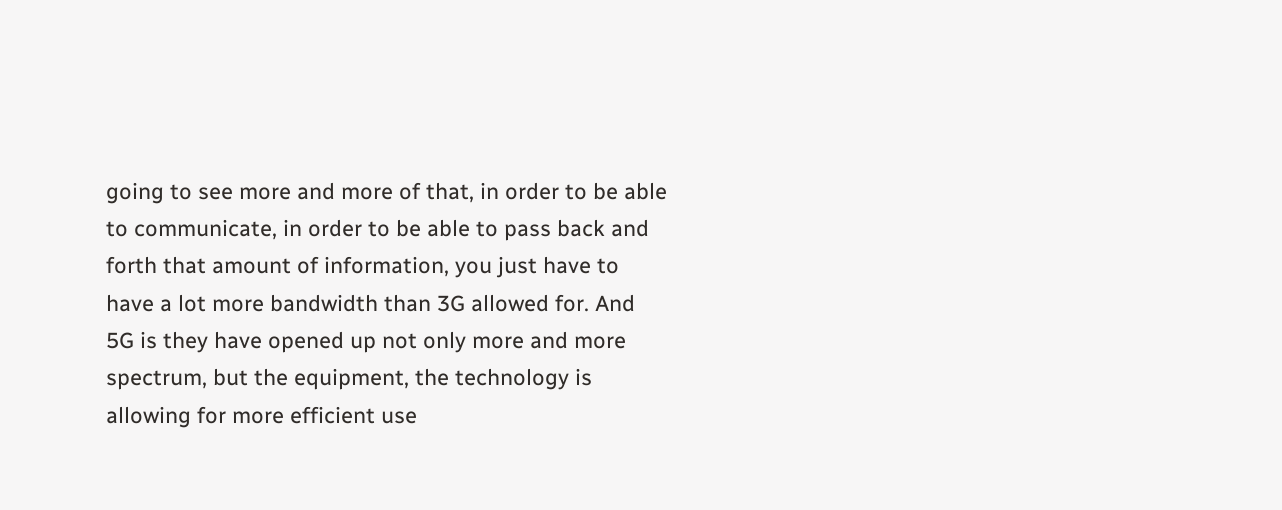going to see more and more of that, in order to be able to communicate, in order to be able to pass back and forth that amount of information, you just have to have a lot more bandwidth than 3G allowed for. And 5G is they have opened up not only more and more spectrum, but the equipment, the technology is allowing for more efficient use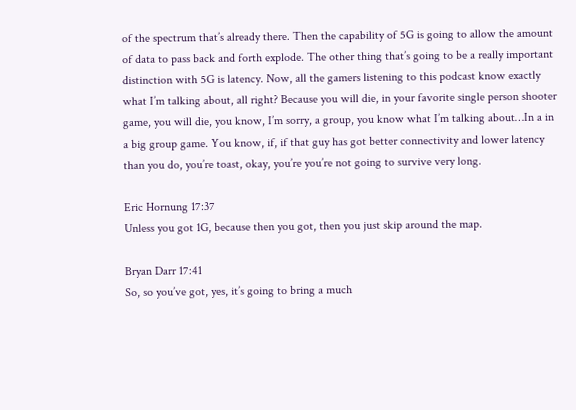of the spectrum that’s already there. Then the capability of 5G is going to allow the amount of data to pass back and forth explode. The other thing that’s going to be a really important distinction with 5G is latency. Now, all the gamers listening to this podcast know exactly what I’m talking about, all right? Because you will die, in your favorite single person shooter game, you will die, you know, I’m sorry, a group, you know what I’m talking about…In a in a big group game. You know, if, if that guy has got better connectivity and lower latency than you do, you’re toast, okay, you’re you’re not going to survive very long.

Eric Hornung 17:37
Unless you got 1G, because then you got, then you just skip around the map.

Bryan Darr 17:41
So, so you’ve got, yes, it’s going to bring a much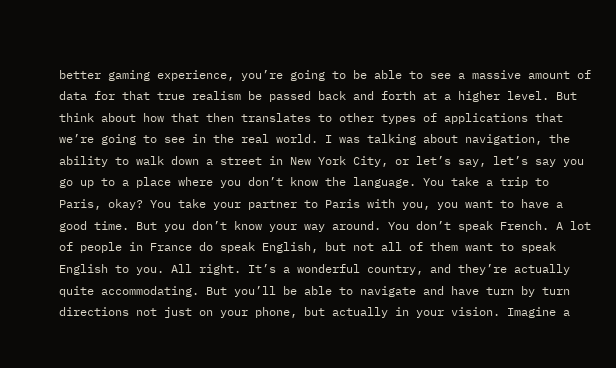better gaming experience, you’re going to be able to see a massive amount of data for that true realism be passed back and forth at a higher level. But think about how that then translates to other types of applications that we’re going to see in the real world. I was talking about navigation, the ability to walk down a street in New York City, or let’s say, let’s say you go up to a place where you don’t know the language. You take a trip to Paris, okay? You take your partner to Paris with you, you want to have a good time. But you don’t know your way around. You don’t speak French. A lot of people in France do speak English, but not all of them want to speak English to you. All right. It’s a wonderful country, and they’re actually quite accommodating. But you’ll be able to navigate and have turn by turn directions not just on your phone, but actually in your vision. Imagine a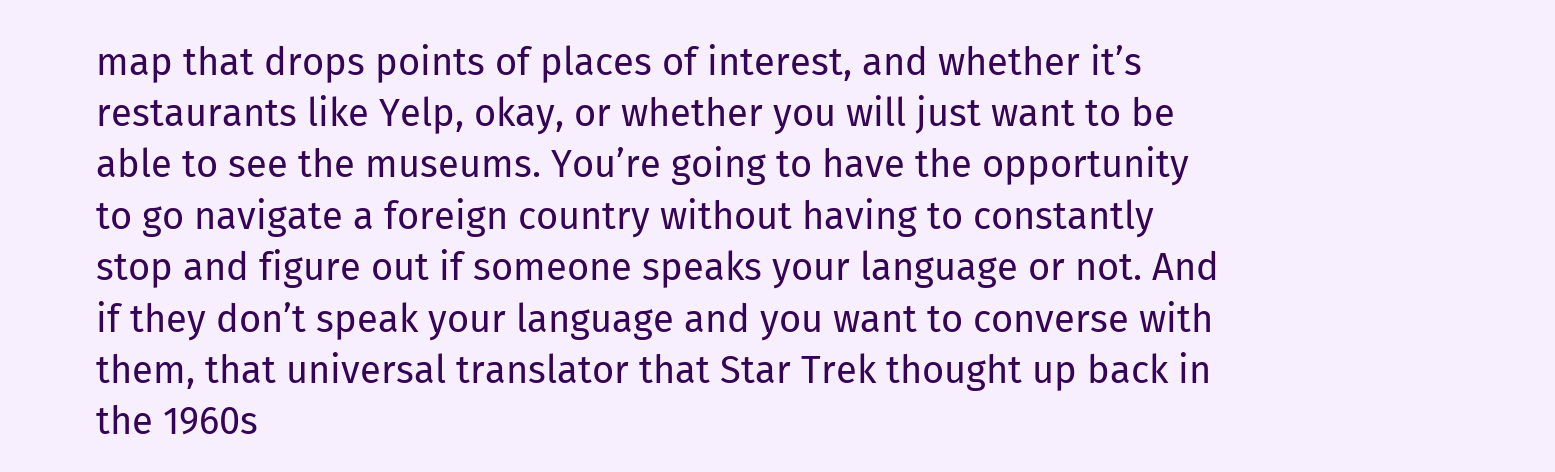map that drops points of places of interest, and whether it’s restaurants like Yelp, okay, or whether you will just want to be able to see the museums. You’re going to have the opportunity to go navigate a foreign country without having to constantly stop and figure out if someone speaks your language or not. And if they don’t speak your language and you want to converse with them, that universal translator that Star Trek thought up back in the 1960s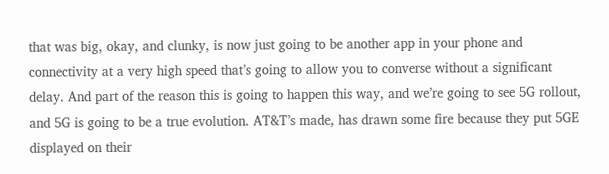that was big, okay, and clunky, is now just going to be another app in your phone and connectivity at a very high speed that’s going to allow you to converse without a significant delay. And part of the reason this is going to happen this way, and we’re going to see 5G rollout, and 5G is going to be a true evolution. AT&T’s made, has drawn some fire because they put 5GE displayed on their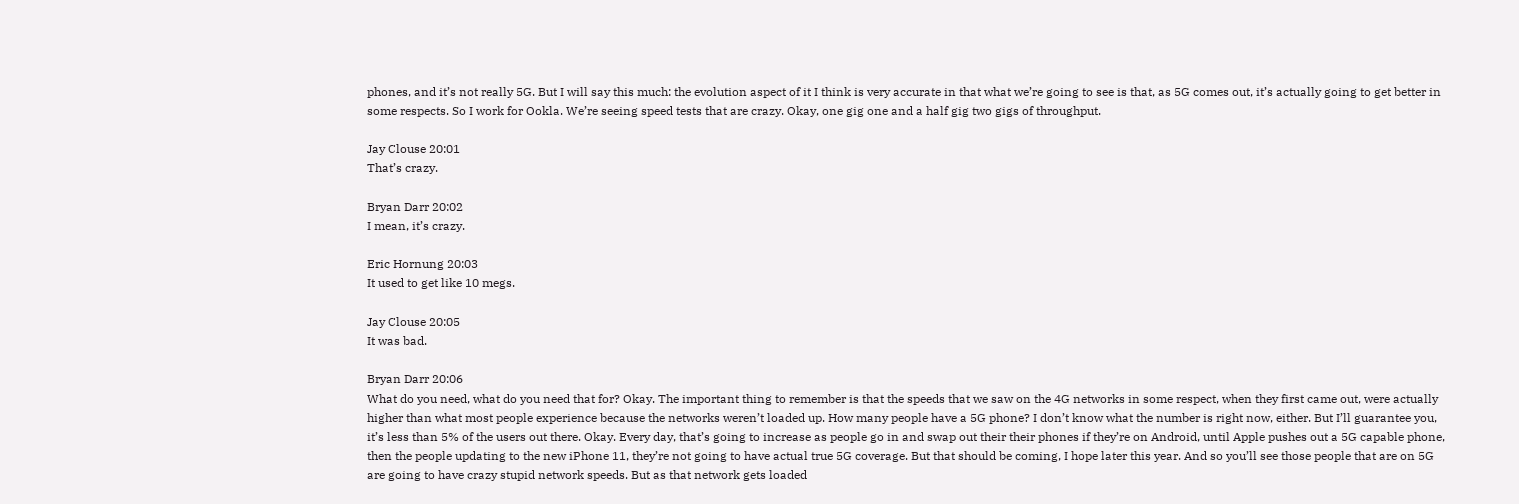phones, and it’s not really 5G. But I will say this much: the evolution aspect of it I think is very accurate in that what we’re going to see is that, as 5G comes out, it’s actually going to get better in some respects. So I work for Ookla. We’re seeing speed tests that are crazy. Okay, one gig one and a half gig two gigs of throughput.

Jay Clouse 20:01
That’s crazy.

Bryan Darr 20:02
I mean, it’s crazy.

Eric Hornung 20:03
It used to get like 10 megs.

Jay Clouse 20:05
It was bad.

Bryan Darr 20:06
What do you need, what do you need that for? Okay. The important thing to remember is that the speeds that we saw on the 4G networks in some respect, when they first came out, were actually higher than what most people experience because the networks weren’t loaded up. How many people have a 5G phone? I don’t know what the number is right now, either. But I’ll guarantee you, it’s less than 5% of the users out there. Okay. Every day, that’s going to increase as people go in and swap out their their phones if they’re on Android, until Apple pushes out a 5G capable phone, then the people updating to the new iPhone 11, they’re not going to have actual true 5G coverage. But that should be coming, I hope later this year. And so you’ll see those people that are on 5G are going to have crazy stupid network speeds. But as that network gets loaded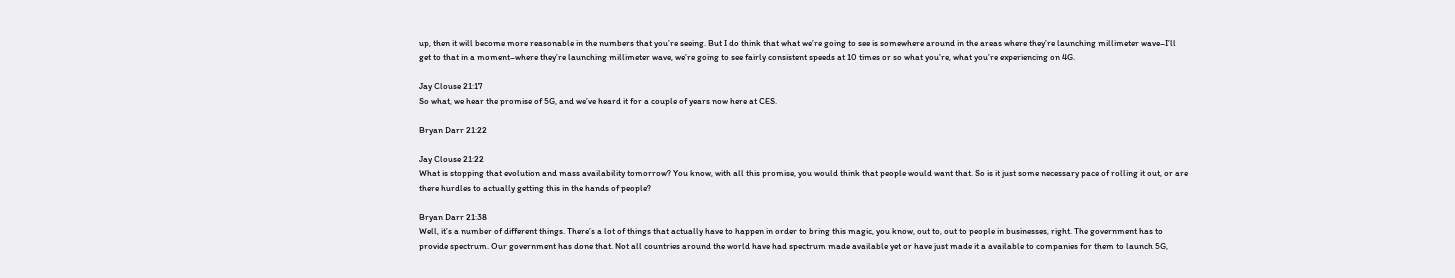up, then it will become more reasonable in the numbers that you’re seeing. But I do think that what we’re going to see is somewhere around in the areas where they’re launching millimeter wave–I’ll get to that in a moment–where they’re launching millimeter wave, we’re going to see fairly consistent speeds at 10 times or so what you’re, what you’re experiencing on 4G.

Jay Clouse 21:17
So what, we hear the promise of 5G, and we’ve heard it for a couple of years now here at CES.

Bryan Darr 21:22

Jay Clouse 21:22
What is stopping that evolution and mass availability tomorrow? You know, with all this promise, you would think that people would want that. So is it just some necessary pace of rolling it out, or are there hurdles to actually getting this in the hands of people?

Bryan Darr 21:38
Well, it’s a number of different things. There’s a lot of things that actually have to happen in order to bring this magic, you know, out to, out to people in businesses, right. The government has to provide spectrum. Our government has done that. Not all countries around the world have had spectrum made available yet or have just made it a available to companies for them to launch 5G,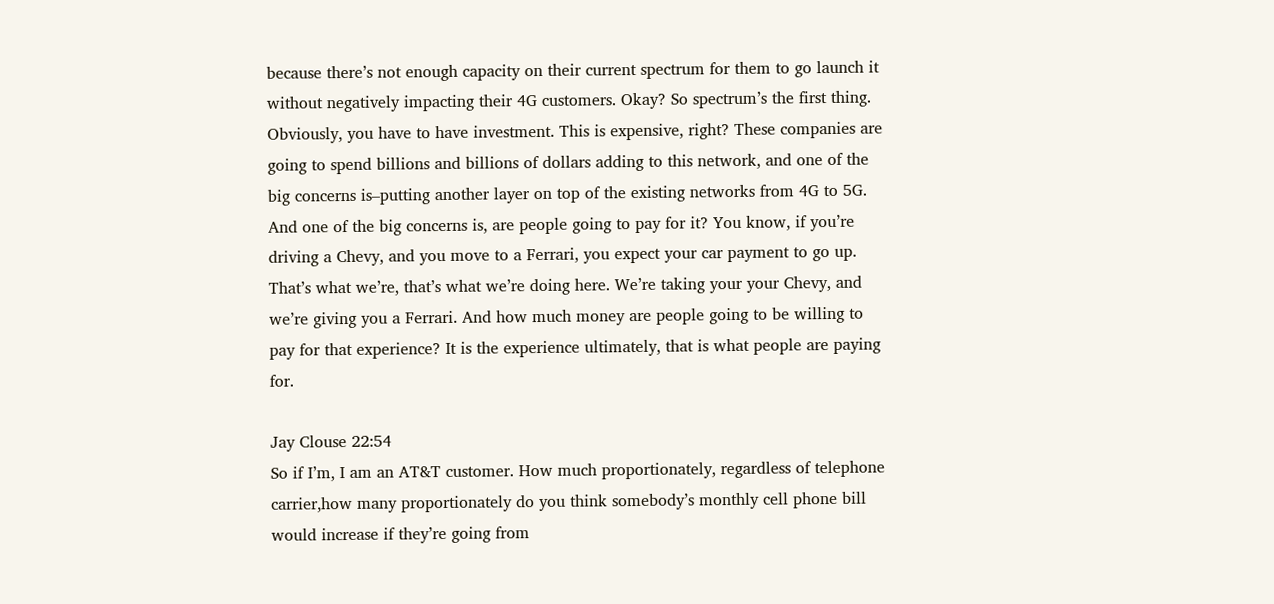because there’s not enough capacity on their current spectrum for them to go launch it without negatively impacting their 4G customers. Okay? So spectrum’s the first thing. Obviously, you have to have investment. This is expensive, right? These companies are going to spend billions and billions of dollars adding to this network, and one of the big concerns is–putting another layer on top of the existing networks from 4G to 5G. And one of the big concerns is, are people going to pay for it? You know, if you’re driving a Chevy, and you move to a Ferrari, you expect your car payment to go up. That’s what we’re, that’s what we’re doing here. We’re taking your your Chevy, and we’re giving you a Ferrari. And how much money are people going to be willing to pay for that experience? It is the experience ultimately, that is what people are paying for.

Jay Clouse 22:54
So if I’m, I am an AT&T customer. How much proportionately, regardless of telephone carrier,how many proportionately do you think somebody’s monthly cell phone bill would increase if they’re going from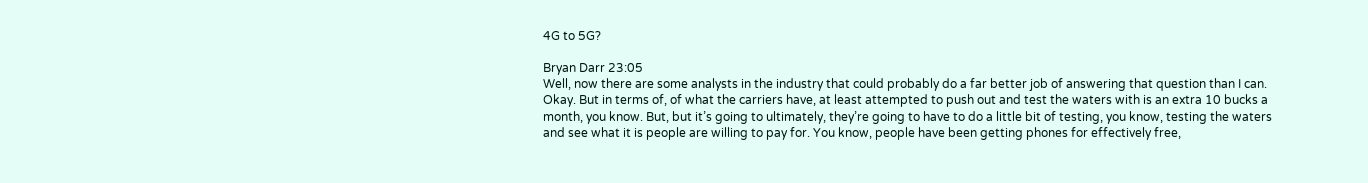4G to 5G?

Bryan Darr 23:05
Well, now there are some analysts in the industry that could probably do a far better job of answering that question than I can. Okay. But in terms of, of what the carriers have, at least attempted to push out and test the waters with is an extra 10 bucks a month, you know. But, but it’s going to ultimately, they’re going to have to do a little bit of testing, you know, testing the waters and see what it is people are willing to pay for. You know, people have been getting phones for effectively free,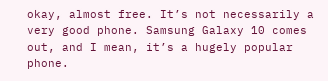okay, almost free. It’s not necessarily a very good phone. Samsung Galaxy 10 comes out, and I mean, it’s a hugely popular phone.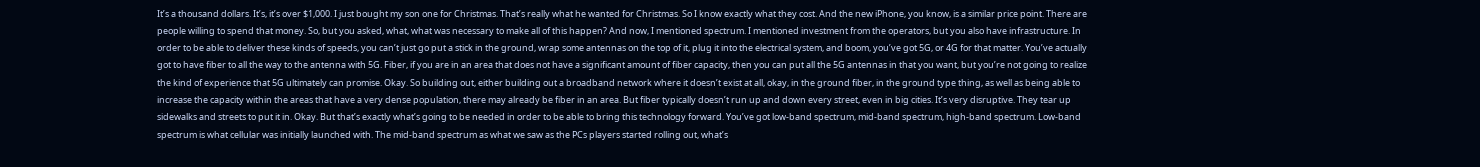It’s a thousand dollars. It’s, it’s over $1,000. I just bought my son one for Christmas. That’s really what he wanted for Christmas. So I know exactly what they cost. And the new iPhone, you know, is a similar price point. There are people willing to spend that money. So, but you asked, what, what was necessary to make all of this happen? And now, I mentioned spectrum. I mentioned investment from the operators, but you also have infrastructure. In order to be able to deliver these kinds of speeds, you can’t just go put a stick in the ground, wrap some antennas on the top of it, plug it into the electrical system, and boom, you’ve got 5G, or 4G for that matter. You’ve actually got to have fiber to all the way to the antenna with 5G. Fiber, if you are in an area that does not have a significant amount of fiber capacity, then you can put all the 5G antennas in that you want, but you’re not going to realize the kind of experience that 5G ultimately can promise. Okay. So building out, either building out a broadband network where it doesn’t exist at all, okay, in the ground fiber, in the ground type thing, as well as being able to increase the capacity within the areas that have a very dense population, there may already be fiber in an area. But fiber typically doesn’t run up and down every street, even in big cities. It’s very disruptive. They tear up sidewalks and streets to put it in. Okay. But that’s exactly what’s going to be needed in order to be able to bring this technology forward. You’ve got low-band spectrum, mid-band spectrum, high-band spectrum. Low-band spectrum is what cellular was initially launched with. The mid-band spectrum as what we saw as the PCs players started rolling out, what’s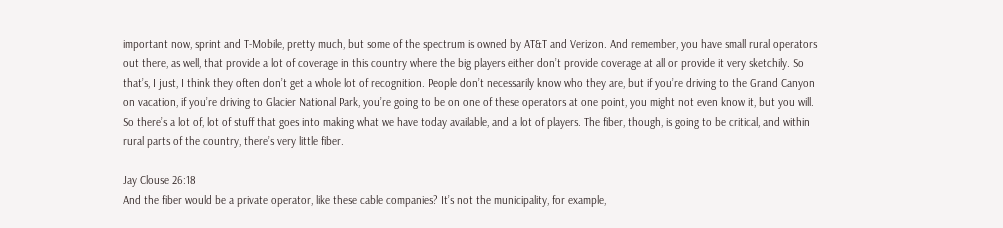important now, sprint and T-Mobile, pretty much, but some of the spectrum is owned by AT&T and Verizon. And remember, you have small rural operators out there, as well, that provide a lot of coverage in this country where the big players either don’t provide coverage at all or provide it very sketchily. So that’s, I just, I think they often don’t get a whole lot of recognition. People don’t necessarily know who they are, but if you’re driving to the Grand Canyon on vacation, if you’re driving to Glacier National Park, you’re going to be on one of these operators at one point, you might not even know it, but you will. So there’s a lot of, lot of stuff that goes into making what we have today available, and a lot of players. The fiber, though, is going to be critical, and within rural parts of the country, there’s very little fiber.

Jay Clouse 26:18
And the fiber would be a private operator, like these cable companies? It’s not the municipality, for example,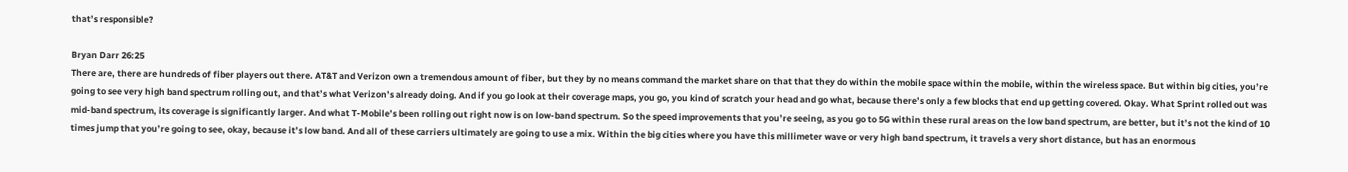that’s responsible?

Bryan Darr 26:25
There are, there are hundreds of fiber players out there. AT&T and Verizon own a tremendous amount of fiber, but they by no means command the market share on that that they do within the mobile space within the mobile, within the wireless space. But within big cities, you’re going to see very high band spectrum rolling out, and that’s what Verizon’s already doing. And if you go look at their coverage maps, you go, you kind of scratch your head and go what, because there’s only a few blocks that end up getting covered. Okay. What Sprint rolled out was mid-band spectrum, its coverage is significantly larger. And what T-Mobile’s been rolling out right now is on low-band spectrum. So the speed improvements that you’re seeing, as you go to 5G within these rural areas on the low band spectrum, are better, but it’s not the kind of 10 times jump that you’re going to see, okay, because it’s low band. And all of these carriers ultimately are going to use a mix. Within the big cities where you have this millimeter wave or very high band spectrum, it travels a very short distance, but has an enormous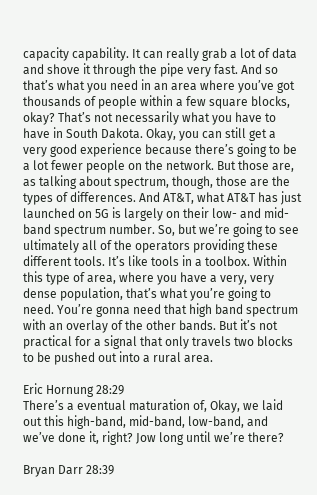capacity capability. It can really grab a lot of data and shove it through the pipe very fast. And so that’s what you need in an area where you’ve got thousands of people within a few square blocks, okay? That’s not necessarily what you have to have in South Dakota. Okay, you can still get a very good experience because there’s going to be a lot fewer people on the network. But those are, as talking about spectrum, though, those are the types of differences. And AT&T, what AT&T has just launched on 5G is largely on their low- and mid-band spectrum number. So, but we’re going to see ultimately all of the operators providing these different tools. It’s like tools in a toolbox. Within this type of area, where you have a very, very dense population, that’s what you’re going to need. You’re gonna need that high band spectrum with an overlay of the other bands. But it’s not practical for a signal that only travels two blocks to be pushed out into a rural area.

Eric Hornung 28:29
There’s a eventual maturation of, Okay, we laid out this high-band, mid-band, low-band, and we’ve done it, right? Jow long until we’re there?

Bryan Darr 28:39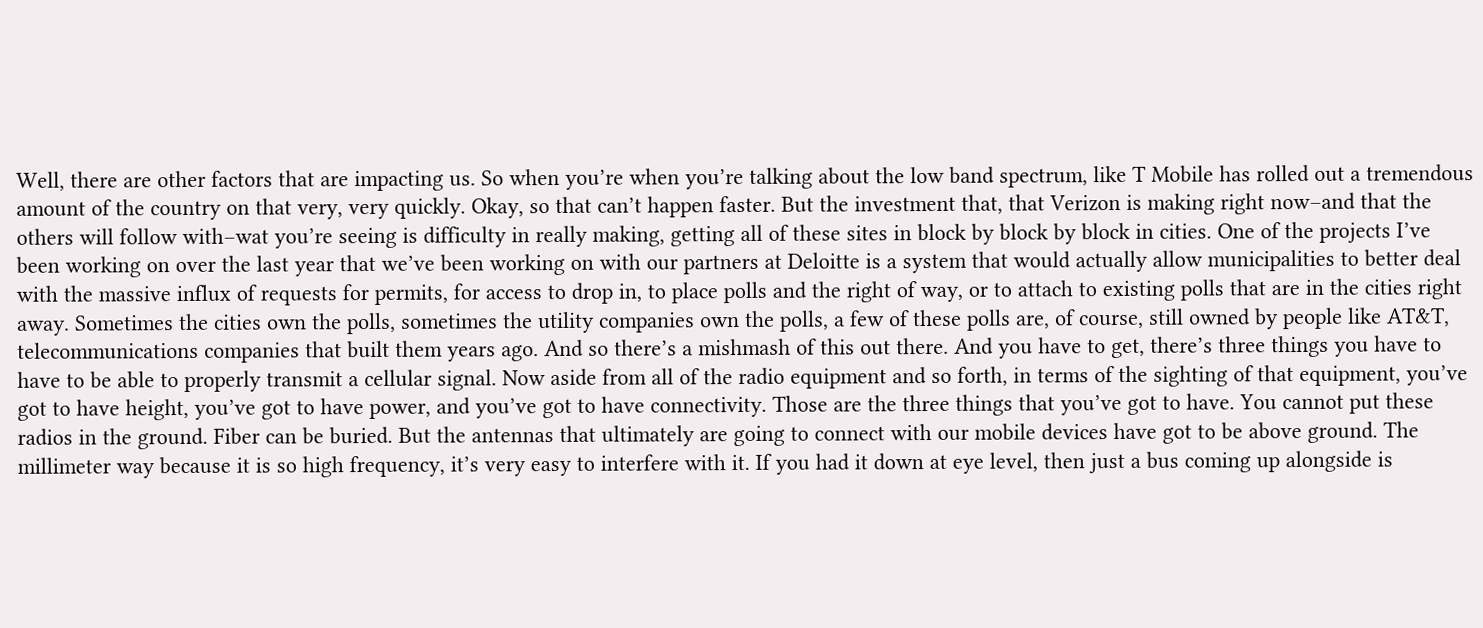Well, there are other factors that are impacting us. So when you’re when you’re talking about the low band spectrum, like T Mobile has rolled out a tremendous amount of the country on that very, very quickly. Okay, so that can’t happen faster. But the investment that, that Verizon is making right now–and that the others will follow with–wat you’re seeing is difficulty in really making, getting all of these sites in block by block by block in cities. One of the projects I’ve been working on over the last year that we’ve been working on with our partners at Deloitte is a system that would actually allow municipalities to better deal with the massive influx of requests for permits, for access to drop in, to place polls and the right of way, or to attach to existing polls that are in the cities right away. Sometimes the cities own the polls, sometimes the utility companies own the polls, a few of these polls are, of course, still owned by people like AT&T, telecommunications companies that built them years ago. And so there’s a mishmash of this out there. And you have to get, there’s three things you have to have to be able to properly transmit a cellular signal. Now aside from all of the radio equipment and so forth, in terms of the sighting of that equipment, you’ve got to have height, you’ve got to have power, and you’ve got to have connectivity. Those are the three things that you’ve got to have. You cannot put these radios in the ground. Fiber can be buried. But the antennas that ultimately are going to connect with our mobile devices have got to be above ground. The millimeter way because it is so high frequency, it’s very easy to interfere with it. If you had it down at eye level, then just a bus coming up alongside is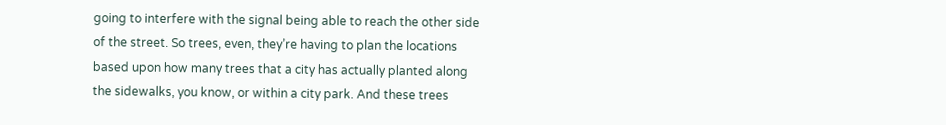going to interfere with the signal being able to reach the other side of the street. So trees, even, they’re having to plan the locations based upon how many trees that a city has actually planted along the sidewalks, you know, or within a city park. And these trees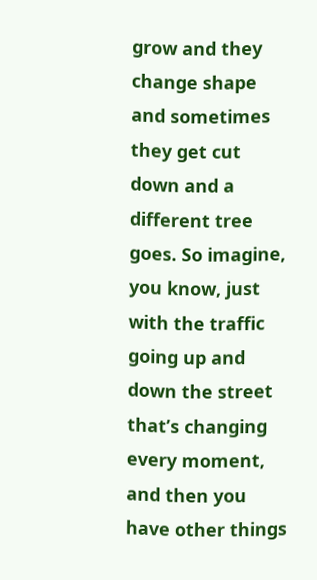grow and they change shape and sometimes they get cut down and a different tree goes. So imagine, you know, just with the traffic going up and down the street that’s changing every moment, and then you have other things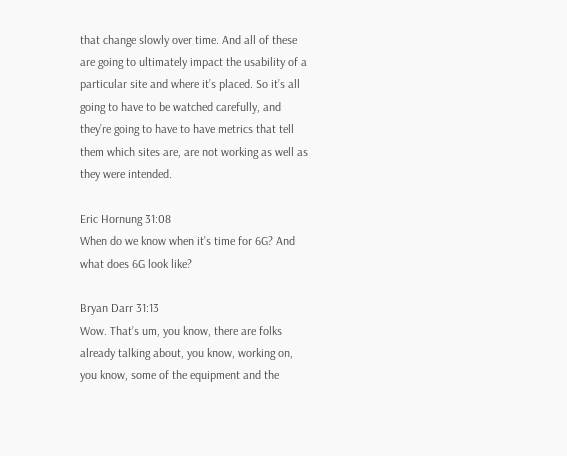that change slowly over time. And all of these are going to ultimately impact the usability of a particular site and where it’s placed. So it’s all going to have to be watched carefully, and they’re going to have to have metrics that tell them which sites are, are not working as well as they were intended.

Eric Hornung 31:08
When do we know when it’s time for 6G? And what does 6G look like?

Bryan Darr 31:13
Wow. That’s um, you know, there are folks already talking about, you know, working on, you know, some of the equipment and the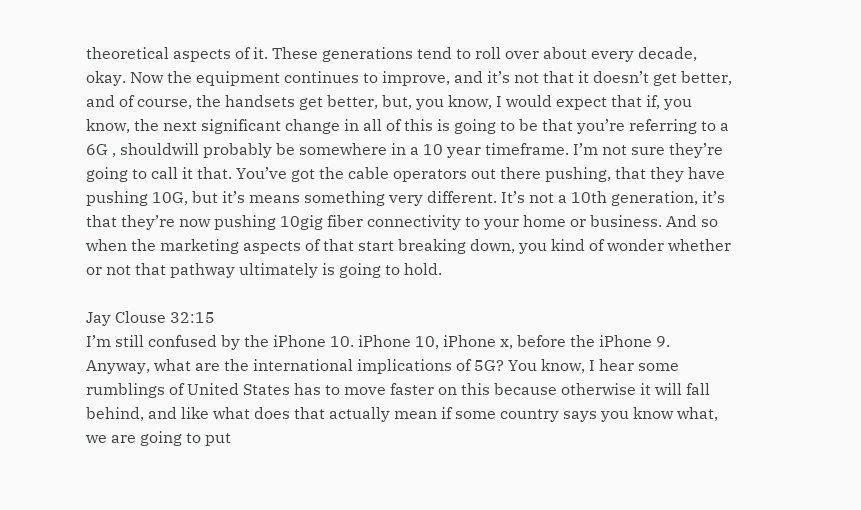theoretical aspects of it. These generations tend to roll over about every decade, okay. Now the equipment continues to improve, and it’s not that it doesn’t get better, and of course, the handsets get better, but, you know, I would expect that if, you know, the next significant change in all of this is going to be that you’re referring to a 6G , shouldwill probably be somewhere in a 10 year timeframe. I’m not sure they’re going to call it that. You’ve got the cable operators out there pushing, that they have pushing 10G, but it’s means something very different. It’s not a 10th generation, it’s that they’re now pushing 10gig fiber connectivity to your home or business. And so when the marketing aspects of that start breaking down, you kind of wonder whether or not that pathway ultimately is going to hold.

Jay Clouse 32:15
I’m still confused by the iPhone 10. iPhone 10, iPhone x, before the iPhone 9. Anyway, what are the international implications of 5G? You know, I hear some rumblings of United States has to move faster on this because otherwise it will fall behind, and like what does that actually mean if some country says you know what, we are going to put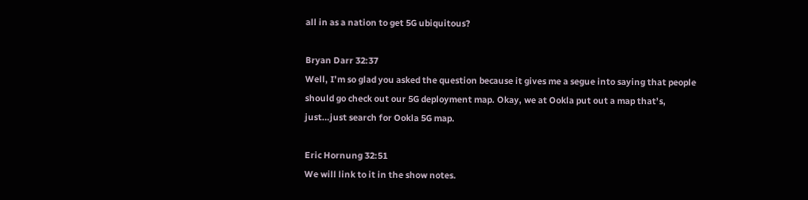all in as a nation to get 5G ubiquitous?

Bryan Darr 32:37
Well, I’m so glad you asked the question because it gives me a segue into saying that people should go check out our 5G deployment map. Okay, we at Ookla put out a map that’s, just…just search for Ookla 5G map.

Eric Hornung 32:51
We will link to it in the show notes.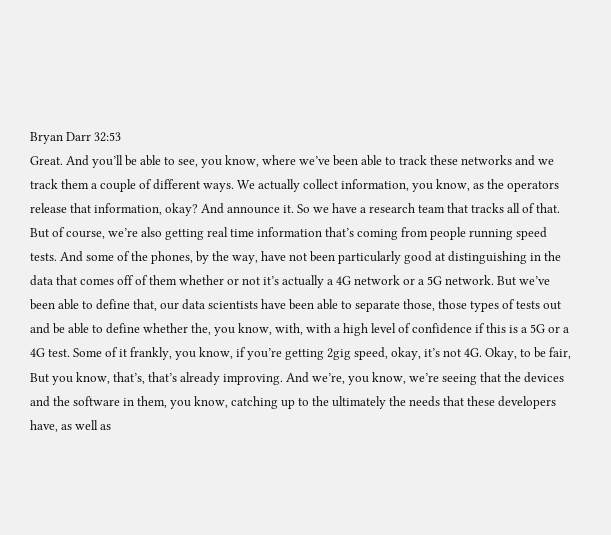Bryan Darr 32:53
Great. And you’ll be able to see, you know, where we’ve been able to track these networks and we track them a couple of different ways. We actually collect information, you know, as the operators release that information, okay? And announce it. So we have a research team that tracks all of that. But of course, we’re also getting real time information that’s coming from people running speed tests. And some of the phones, by the way, have not been particularly good at distinguishing in the data that comes off of them whether or not it’s actually a 4G network or a 5G network. But we’ve been able to define that, our data scientists have been able to separate those, those types of tests out and be able to define whether the, you know, with, with a high level of confidence if this is a 5G or a 4G test. Some of it frankly, you know, if you’re getting 2gig speed, okay, it’s not 4G. Okay, to be fair, But you know, that’s, that’s already improving. And we’re, you know, we’re seeing that the devices and the software in them, you know, catching up to the ultimately the needs that these developers have, as well as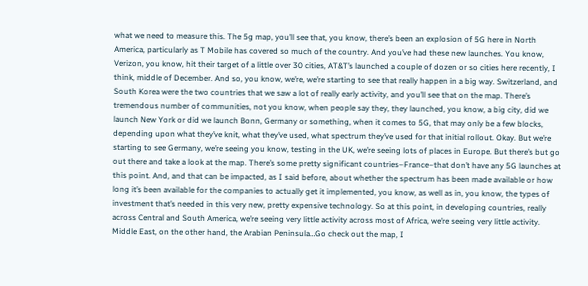what we need to measure this. The 5g map, you’ll see that, you know, there’s been an explosion of 5G here in North America, particularly as T Mobile has covered so much of the country. And you’ve had these new launches. You know, Verizon, you know, hit their target of a little over 30 cities, AT&T’s launched a couple of dozen or so cities here recently, I think, middle of December. And so, you know, we’re, we’re starting to see that really happen in a big way. Switzerland, and South Korea were the two countries that we saw a lot of really early activity, and you’ll see that on the map. There’s tremendous number of communities, not you know, when people say they, they launched, you know, a big city, did we launch New York or did we launch Bonn, Germany or something, when it comes to 5G, that may only be a few blocks, depending upon what they’ve knit, what they’ve used, what spectrum they’ve used for that initial rollout. Okay. But we’re starting to see Germany, we’re seeing you know, testing in the UK, we’re seeing lots of places in Europe. But there’s but go out there and take a look at the map. There’s some pretty significant countries–France–that don’t have any 5G launches at this point. And, and that can be impacted, as I said before, about whether the spectrum has been made available or how long it’s been available for the companies to actually get it implemented, you know, as well as in, you know, the types of investment that’s needed in this very new, pretty expensive technology. So at this point, in developing countries, really across Central and South America, we’re seeing very little activity across most of Africa, we’re seeing very little activity. Middle East, on the other hand, the Arabian Peninsula…Go check out the map, I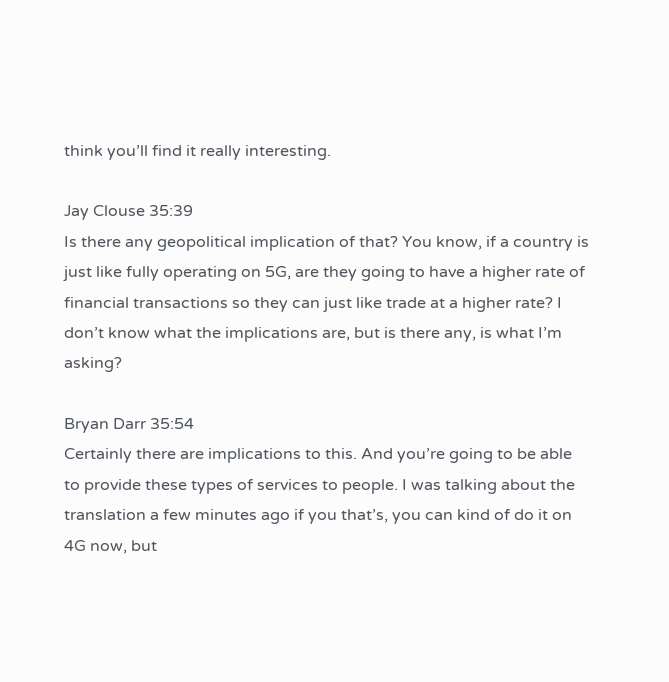think you’ll find it really interesting.

Jay Clouse 35:39
Is there any geopolitical implication of that? You know, if a country is just like fully operating on 5G, are they going to have a higher rate of financial transactions so they can just like trade at a higher rate? I don’t know what the implications are, but is there any, is what I’m asking?

Bryan Darr 35:54
Certainly there are implications to this. And you’re going to be able to provide these types of services to people. I was talking about the translation a few minutes ago if you that’s, you can kind of do it on 4G now, but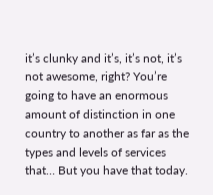it’s clunky and it’s, it’s not, it’s not awesome, right? You’re going to have an enormous amount of distinction in one country to another as far as the types and levels of services that… But you have that today.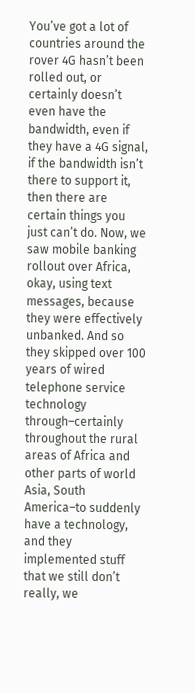You’ve got a lot of countries around the rover 4G hasn’t been rolled out, or certainly doesn’t even have the bandwidth, even if they have a 4G signal, if the bandwidth isn’t there to support it, then there are certain things you just can’t do. Now, we saw mobile banking rollout over Africa, okay, using text messages, because they were effectively unbanked. And so they skipped over 100 years of wired telephone service technology through–certainly throughout the rural areas of Africa and other parts of world Asia, South America–to suddenly have a technology, and they implemented stuff that we still don’t really, we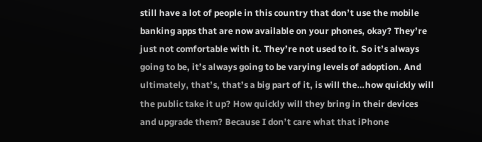still have a lot of people in this country that don’t use the mobile banking apps that are now available on your phones, okay? They’re just not comfortable with it. They’re not used to it. So it’s always going to be, it’s always going to be varying levels of adoption. And ultimately, that’s, that’s a big part of it, is will the…how quickly will the public take it up? How quickly will they bring in their devices and upgrade them? Because I don’t care what that iPhone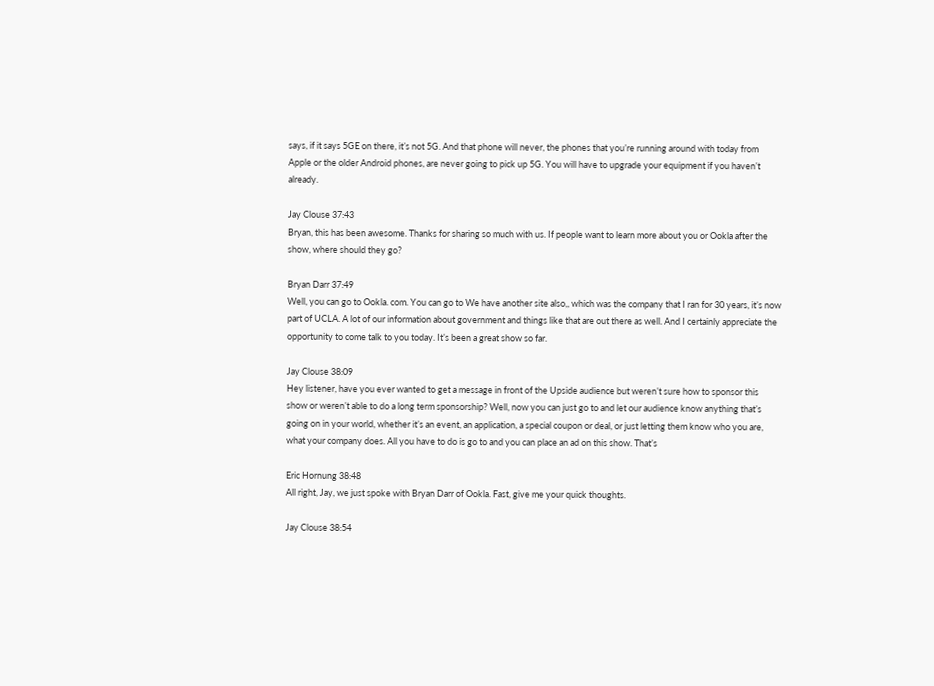says, if it says 5GE on there, it’s not 5G. And that phone will never, the phones that you’re running around with today from Apple or the older Android phones, are never going to pick up 5G. You will have to upgrade your equipment if you haven’t already.

Jay Clouse 37:43
Bryan, this has been awesome. Thanks for sharing so much with us. If people want to learn more about you or Ookla after the show, where should they go?

Bryan Darr 37:49
Well, you can go to Ookla. com. You can go to We have another site also,, which was the company that I ran for 30 years, it’s now part of UCLA. A lot of our information about government and things like that are out there as well. And I certainly appreciate the opportunity to come talk to you today. It’s been a great show so far.

Jay Clouse 38:09
Hey listener, have you ever wanted to get a message in front of the Upside audience but weren’t sure how to sponsor this show or weren’t able to do a long term sponsorship? Well, now you can just go to and let our audience know anything that’s going on in your world, whether it’s an event, an application, a special coupon or deal, or just letting them know who you are, what your company does. All you have to do is go to and you can place an ad on this show. That’s

Eric Hornung 38:48
All right, Jay, we just spoke with Bryan Darr of Ookla. Fast, give me your quick thoughts.

Jay Clouse 38:54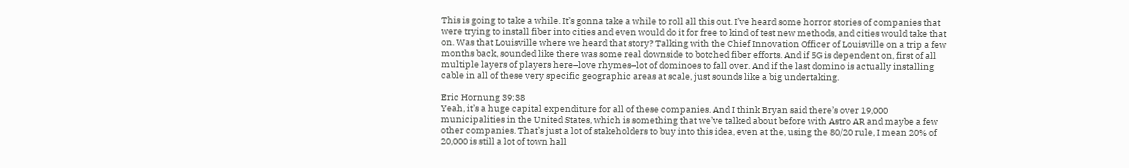This is going to take a while. It’s gonna take a while to roll all this out. I’ve heard some horror stories of companies that were trying to install fiber into cities and even would do it for free to kind of test new methods, and cities would take that on. Was that Louisville where we heard that story? Talking with the Chief Innovation Officer of Louisville on a trip a few months back, sounded like there was some real downside to botched fiber efforts. And if 5G is dependent on, first of all multiple layers of players here–love rhymes–lot of dominoes to fall over. And if the last domino is actually installing cable in all of these very specific geographic areas at scale, just sounds like a big undertaking.

Eric Hornung 39:38
Yeah, it’s a huge capital expenditure for all of these companies. And I think Bryan said there’s over 19,000 municipalities in the United States, which is something that we’ve talked about before with Astro AR and maybe a few other companies. That’s just a lot of stakeholders to buy into this idea, even at the, using the 80/20 rule, I mean 20% of 20,000 is still a lot of town hall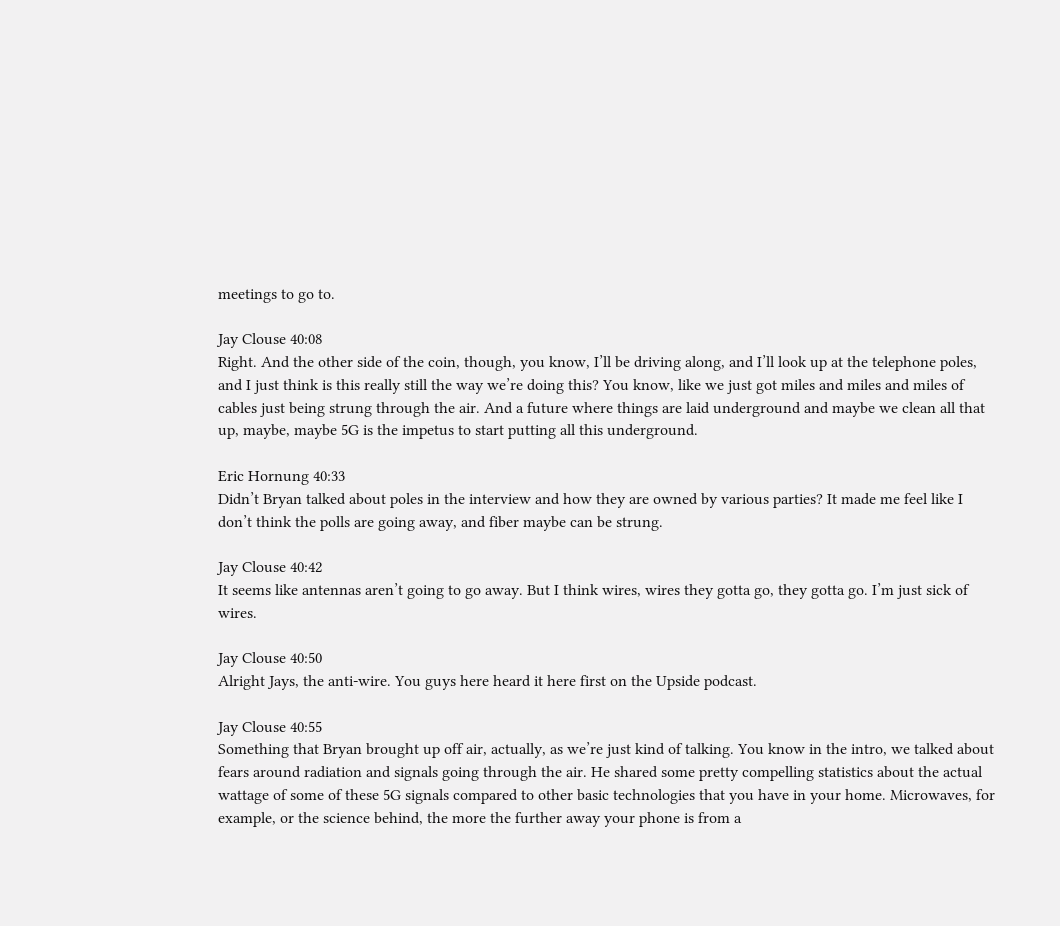meetings to go to.

Jay Clouse 40:08
Right. And the other side of the coin, though, you know, I’ll be driving along, and I’ll look up at the telephone poles, and I just think is this really still the way we’re doing this? You know, like we just got miles and miles and miles of cables just being strung through the air. And a future where things are laid underground and maybe we clean all that up, maybe, maybe 5G is the impetus to start putting all this underground.

Eric Hornung 40:33
Didn’t Bryan talked about poles in the interview and how they are owned by various parties? It made me feel like I don’t think the polls are going away, and fiber maybe can be strung.

Jay Clouse 40:42
It seems like antennas aren’t going to go away. But I think wires, wires they gotta go, they gotta go. I’m just sick of wires.

Jay Clouse 40:50
Alright Jays, the anti-wire. You guys here heard it here first on the Upside podcast.

Jay Clouse 40:55
Something that Bryan brought up off air, actually, as we’re just kind of talking. You know in the intro, we talked about fears around radiation and signals going through the air. He shared some pretty compelling statistics about the actual wattage of some of these 5G signals compared to other basic technologies that you have in your home. Microwaves, for example, or the science behind, the more the further away your phone is from a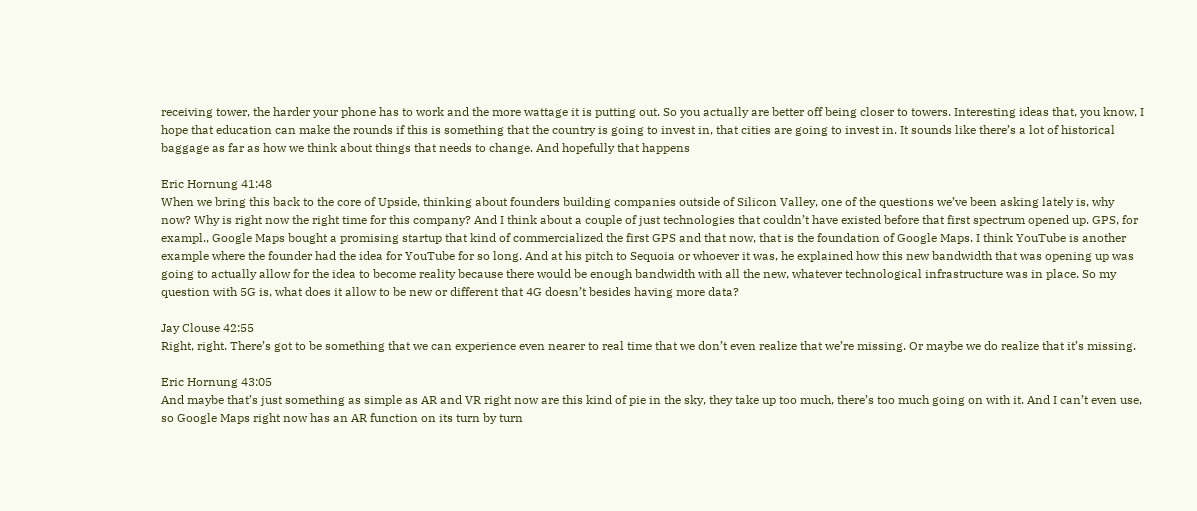receiving tower, the harder your phone has to work and the more wattage it is putting out. So you actually are better off being closer to towers. Interesting ideas that, you know, I hope that education can make the rounds if this is something that the country is going to invest in, that cities are going to invest in. It sounds like there’s a lot of historical baggage as far as how we think about things that needs to change. And hopefully that happens

Eric Hornung 41:48
When we bring this back to the core of Upside, thinking about founders building companies outside of Silicon Valley, one of the questions we’ve been asking lately is, why now? Why is right now the right time for this company? And I think about a couple of just technologies that couldn’t have existed before that first spectrum opened up. GPS, for exampl., Google Maps bought a promising startup that kind of commercialized the first GPS and that now, that is the foundation of Google Maps. I think YouTube is another example where the founder had the idea for YouTube for so long. And at his pitch to Sequoia or whoever it was, he explained how this new bandwidth that was opening up was going to actually allow for the idea to become reality because there would be enough bandwidth with all the new, whatever technological infrastructure was in place. So my question with 5G is, what does it allow to be new or different that 4G doesn’t besides having more data?

Jay Clouse 42:55
Right, right. There’s got to be something that we can experience even nearer to real time that we don’t even realize that we’re missing. Or maybe we do realize that it’s missing.

Eric Hornung 43:05
And maybe that’s just something as simple as AR and VR right now are this kind of pie in the sky, they take up too much, there’s too much going on with it. And I can’t even use, so Google Maps right now has an AR function on its turn by turn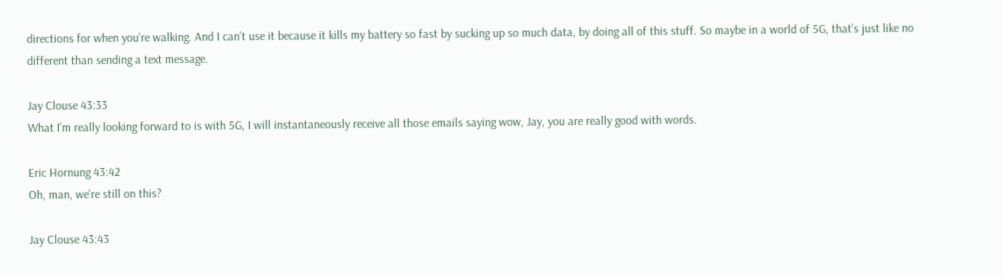directions for when you’re walking. And I can’t use it because it kills my battery so fast by sucking up so much data, by doing all of this stuff. So maybe in a world of 5G, that’s just like no different than sending a text message.

Jay Clouse 43:33
What I’m really looking forward to is with 5G, I will instantaneously receive all those emails saying wow, Jay, you are really good with words.

Eric Hornung 43:42
Oh, man, we’re still on this?

Jay Clouse 43:43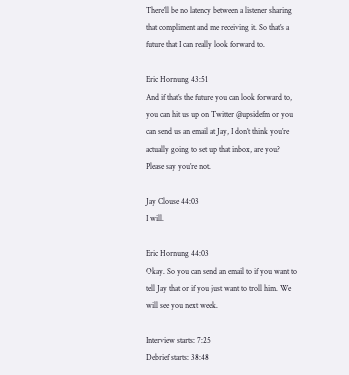There’ll be no latency between a listener sharing that compliment and me receiving it. So that’s a future that I can really look forward to.

Eric Hornung 43:51
And if that’s the future you can look forward to, you can hit us up on Twitter @upsidefm or you can send us an email at Jay, I don’t think you’re actually going to set up that inbox, are you? Please say you’re not.

Jay Clouse 44:03
I will.

Eric Hornung 44:03
Okay. So you can send an email to if you want to tell Jay that or if you just want to troll him. We will see you next week.

Interview starts: 7:25
Debrief starts: 38:48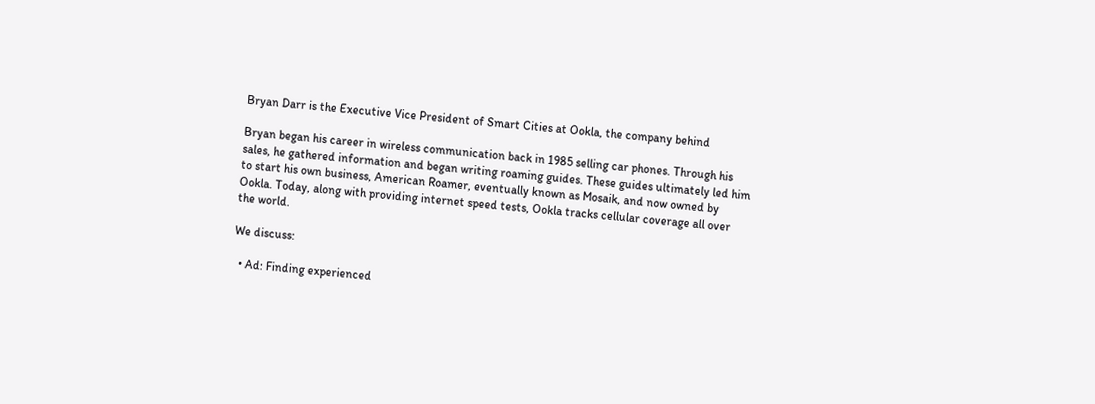Bryan Darr is the Executive Vice President of Smart Cities at Ookla, the company behind

Bryan began his career in wireless communication back in 1985 selling car phones. Through his sales, he gathered information and began writing roaming guides. These guides ultimately led him to start his own business, American Roamer, eventually known as Mosaik, and now owned by Ookla. Today, along with providing internet speed tests, Ookla tracks cellular coverage all over the world.

We discuss:

  • Ad: Finding experienced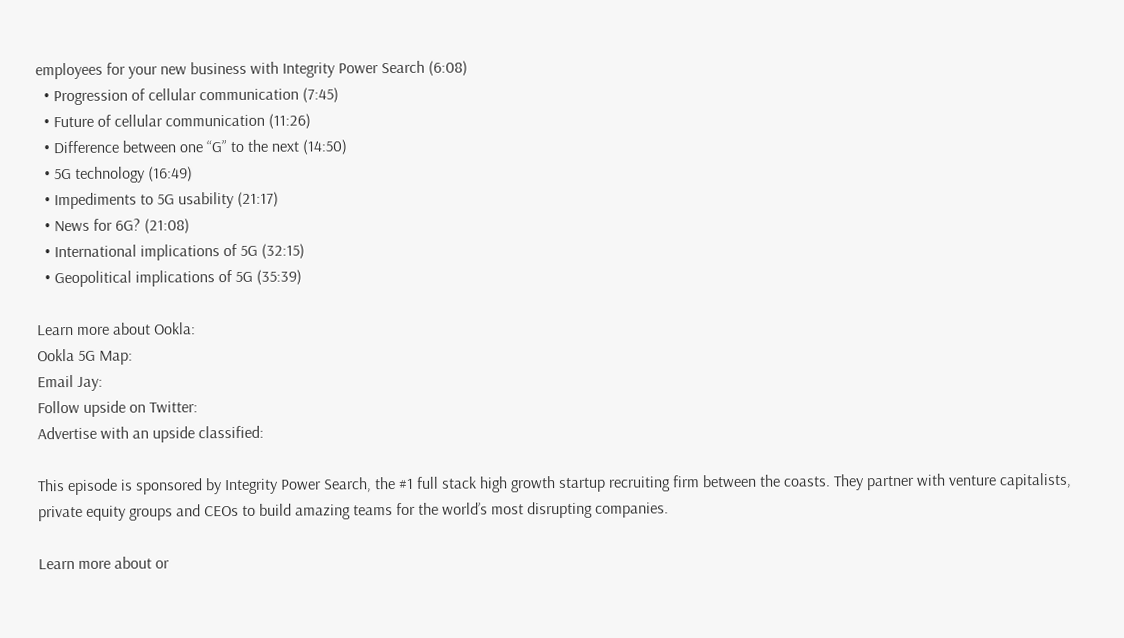employees for your new business with Integrity Power Search (6:08)
  • Progression of cellular communication (7:45)
  • Future of cellular communication (11:26)
  • Difference between one “G” to the next (14:50)
  • 5G technology (16:49)
  • Impediments to 5G usability (21:17)
  • News for 6G? (21:08)
  • International implications of 5G (32:15)
  • Geopolitical implications of 5G (35:39)

Learn more about Ookla:
Ookla 5G Map:
Email Jay:
Follow upside on Twitter:
Advertise with an upside classified:

This episode is sponsored by Integrity Power Search, the #1 full stack high growth startup recruiting firm between the coasts. They partner with venture capitalists, private equity groups and CEOs to build amazing teams for the world’s most disrupting companies.

Learn more about or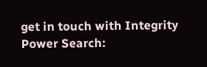get in touch with Integrity Power Search: